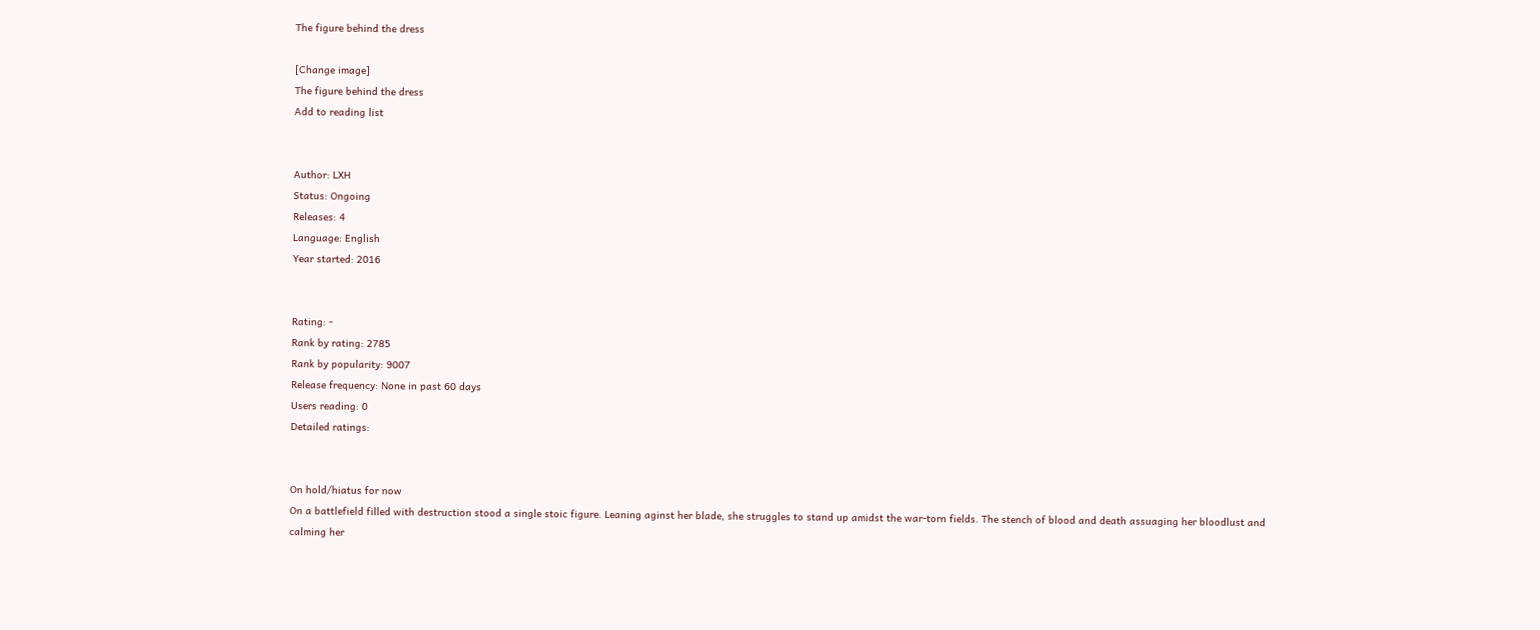The figure behind the dress

[Change image]
The figure behind the dress
Add to reading list


Author: LXH
Status: Ongoing
Releases: 4
Language: English
Year started: 2016


Rating: -
Rank by rating: 2785
Rank by popularity: 9007
Release frequency: None in past 60 days
Users reading: 0
Detailed ratings:


On hold/hiatus for now
On a battlefield filled with destruction stood a single stoic figure. Leaning aginst her blade, she struggles to stand up amidst the war-torn fields. The stench of blood and death assuaging her bloodlust and calming her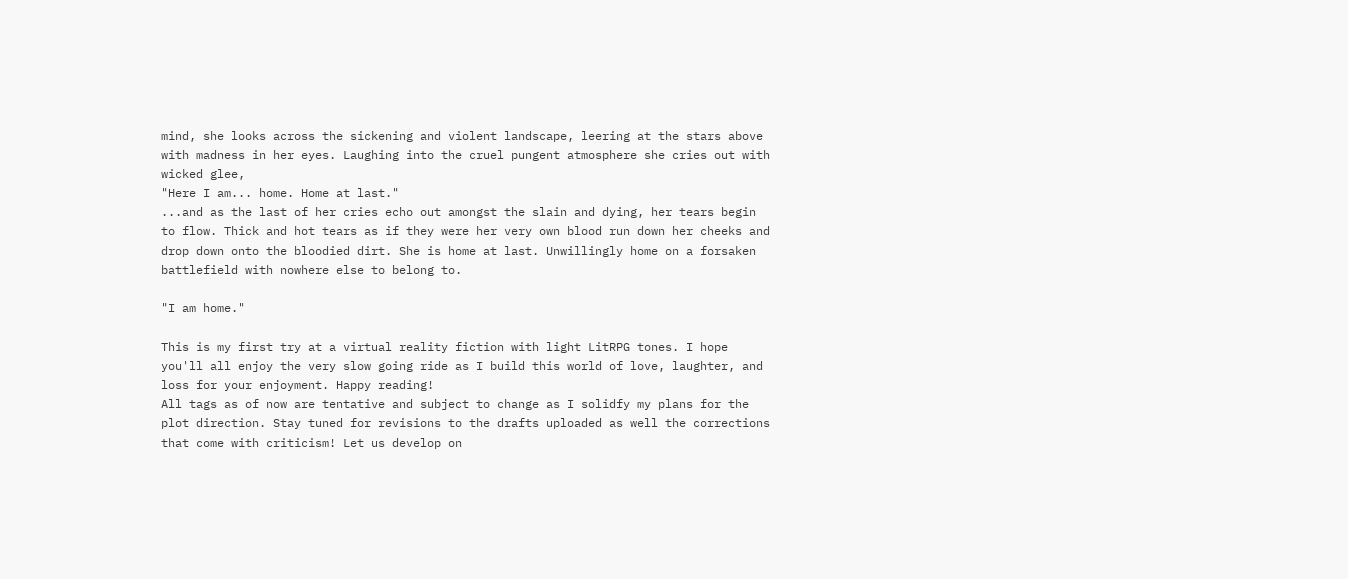mind, she looks across the sickening and violent landscape, leering at the stars above with madness in her eyes. Laughing into the cruel pungent atmosphere she cries out with wicked glee,
"Here I am... home. Home at last."
...and as the last of her cries echo out amongst the slain and dying, her tears begin to flow. Thick and hot tears as if they were her very own blood run down her cheeks and drop down onto the bloodied dirt. She is home at last. Unwillingly home on a forsaken battlefield with nowhere else to belong to.

"I am home."

This is my first try at a virtual reality fiction with light LitRPG tones. I hope you'll all enjoy the very slow going ride as I build this world of love, laughter, and loss for your enjoyment. Happy reading!
All tags as of now are tentative and subject to change as I solidfy my plans for the plot direction. Stay tuned for revisions to the drafts uploaded as well the corrections that come with criticism! Let us develop on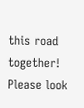this road together!
Please look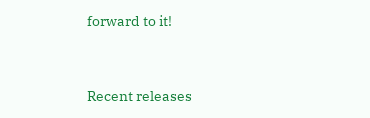forward to it!


Recent releases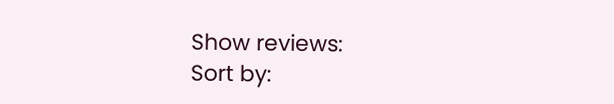Show reviews:
Sort by: